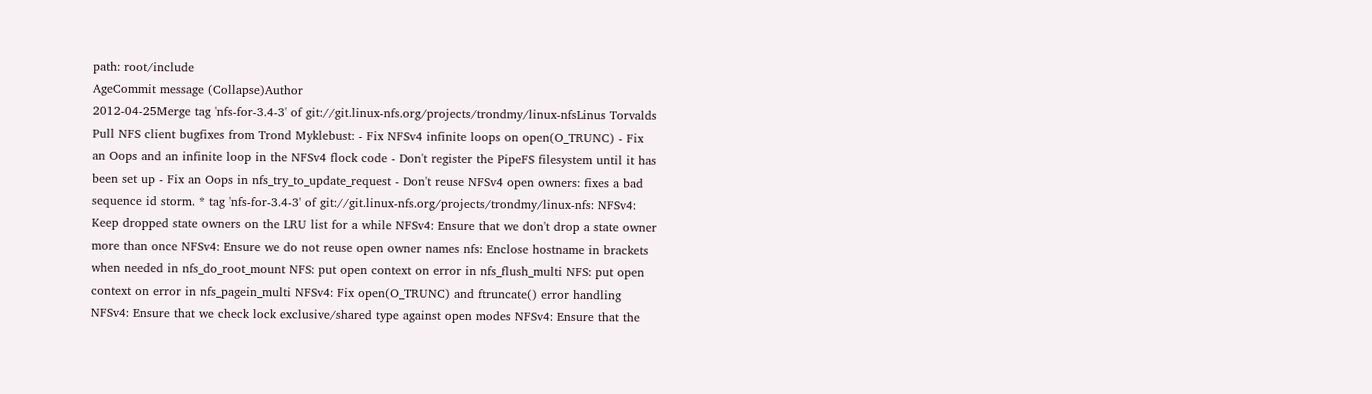path: root/include
AgeCommit message (Collapse)Author
2012-04-25Merge tag 'nfs-for-3.4-3' of git://git.linux-nfs.org/projects/trondmy/linux-nfsLinus Torvalds
Pull NFS client bugfixes from Trond Myklebust: - Fix NFSv4 infinite loops on open(O_TRUNC) - Fix an Oops and an infinite loop in the NFSv4 flock code - Don't register the PipeFS filesystem until it has been set up - Fix an Oops in nfs_try_to_update_request - Don't reuse NFSv4 open owners: fixes a bad sequence id storm. * tag 'nfs-for-3.4-3' of git://git.linux-nfs.org/projects/trondmy/linux-nfs: NFSv4: Keep dropped state owners on the LRU list for a while NFSv4: Ensure that we don't drop a state owner more than once NFSv4: Ensure we do not reuse open owner names nfs: Enclose hostname in brackets when needed in nfs_do_root_mount NFS: put open context on error in nfs_flush_multi NFS: put open context on error in nfs_pagein_multi NFSv4: Fix open(O_TRUNC) and ftruncate() error handling NFSv4: Ensure that we check lock exclusive/shared type against open modes NFSv4: Ensure that the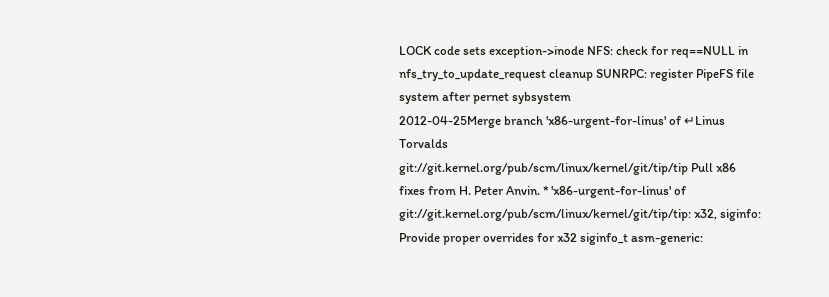LOCK code sets exception->inode NFS: check for req==NULL in nfs_try_to_update_request cleanup SUNRPC: register PipeFS file system after pernet sybsystem
2012-04-25Merge branch 'x86-urgent-for-linus' of ↵Linus Torvalds
git://git.kernel.org/pub/scm/linux/kernel/git/tip/tip Pull x86 fixes from H. Peter Anvin. * 'x86-urgent-for-linus' of git://git.kernel.org/pub/scm/linux/kernel/git/tip/tip: x32, siginfo: Provide proper overrides for x32 siginfo_t asm-generic: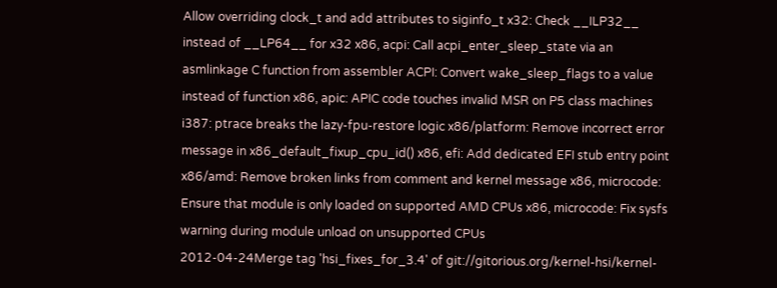Allow overriding clock_t and add attributes to siginfo_t x32: Check __ILP32__ instead of __LP64__ for x32 x86, acpi: Call acpi_enter_sleep_state via an asmlinkage C function from assembler ACPI: Convert wake_sleep_flags to a value instead of function x86, apic: APIC code touches invalid MSR on P5 class machines i387: ptrace breaks the lazy-fpu-restore logic x86/platform: Remove incorrect error message in x86_default_fixup_cpu_id() x86, efi: Add dedicated EFI stub entry point x86/amd: Remove broken links from comment and kernel message x86, microcode: Ensure that module is only loaded on supported AMD CPUs x86, microcode: Fix sysfs warning during module unload on unsupported CPUs
2012-04-24Merge tag 'hsi_fixes_for_3.4' of git://gitorious.org/kernel-hsi/kernel-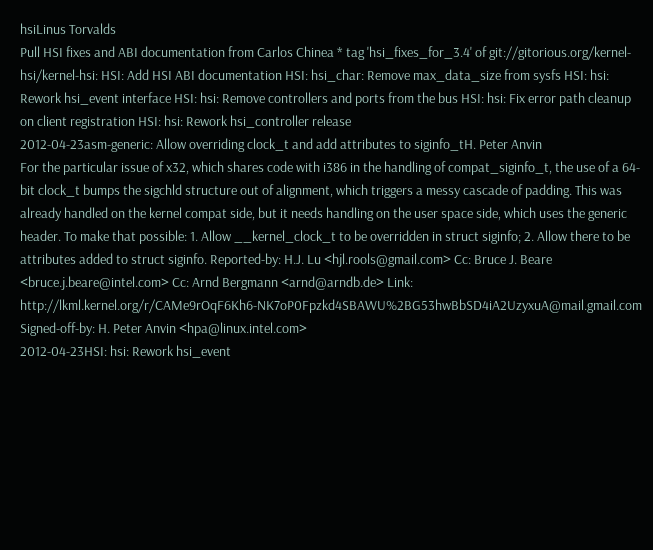hsiLinus Torvalds
Pull HSI fixes and ABI documentation from Carlos Chinea * tag 'hsi_fixes_for_3.4' of git://gitorious.org/kernel-hsi/kernel-hsi: HSI: Add HSI ABI documentation HSI: hsi_char: Remove max_data_size from sysfs HSI: hsi: Rework hsi_event interface HSI: hsi: Remove controllers and ports from the bus HSI: hsi: Fix error path cleanup on client registration HSI: hsi: Rework hsi_controller release
2012-04-23asm-generic: Allow overriding clock_t and add attributes to siginfo_tH. Peter Anvin
For the particular issue of x32, which shares code with i386 in the handling of compat_siginfo_t, the use of a 64-bit clock_t bumps the sigchld structure out of alignment, which triggers a messy cascade of padding. This was already handled on the kernel compat side, but it needs handling on the user space side, which uses the generic header. To make that possible: 1. Allow __kernel_clock_t to be overridden in struct siginfo; 2. Allow there to be attributes added to struct siginfo. Reported-by: H.J. Lu <hjl.rools@gmail.com> Cc: Bruce J. Beare <bruce.j.beare@intel.com> Cc: Arnd Bergmann <arnd@arndb.de> Link: http://lkml.kernel.org/r/CAMe9rOqF6Kh6-NK7oP0Fpzkd4SBAWU%2BG53hwBbSD4iA2UzyxuA@mail.gmail.com Signed-off-by: H. Peter Anvin <hpa@linux.intel.com>
2012-04-23HSI: hsi: Rework hsi_event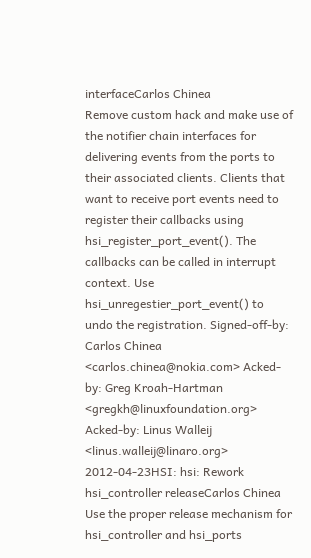interfaceCarlos Chinea
Remove custom hack and make use of the notifier chain interfaces for delivering events from the ports to their associated clients. Clients that want to receive port events need to register their callbacks using hsi_register_port_event(). The callbacks can be called in interrupt context. Use hsi_unregestier_port_event() to undo the registration. Signed-off-by: Carlos Chinea <carlos.chinea@nokia.com> Acked-by: Greg Kroah-Hartman <gregkh@linuxfoundation.org> Acked-by: Linus Walleij <linus.walleij@linaro.org>
2012-04-23HSI: hsi: Rework hsi_controller releaseCarlos Chinea
Use the proper release mechanism for hsi_controller and hsi_ports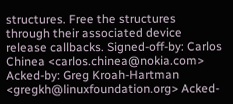structures. Free the structures through their associated device release callbacks. Signed-off-by: Carlos Chinea <carlos.chinea@nokia.com> Acked-by: Greg Kroah-Hartman <gregkh@linuxfoundation.org> Acked-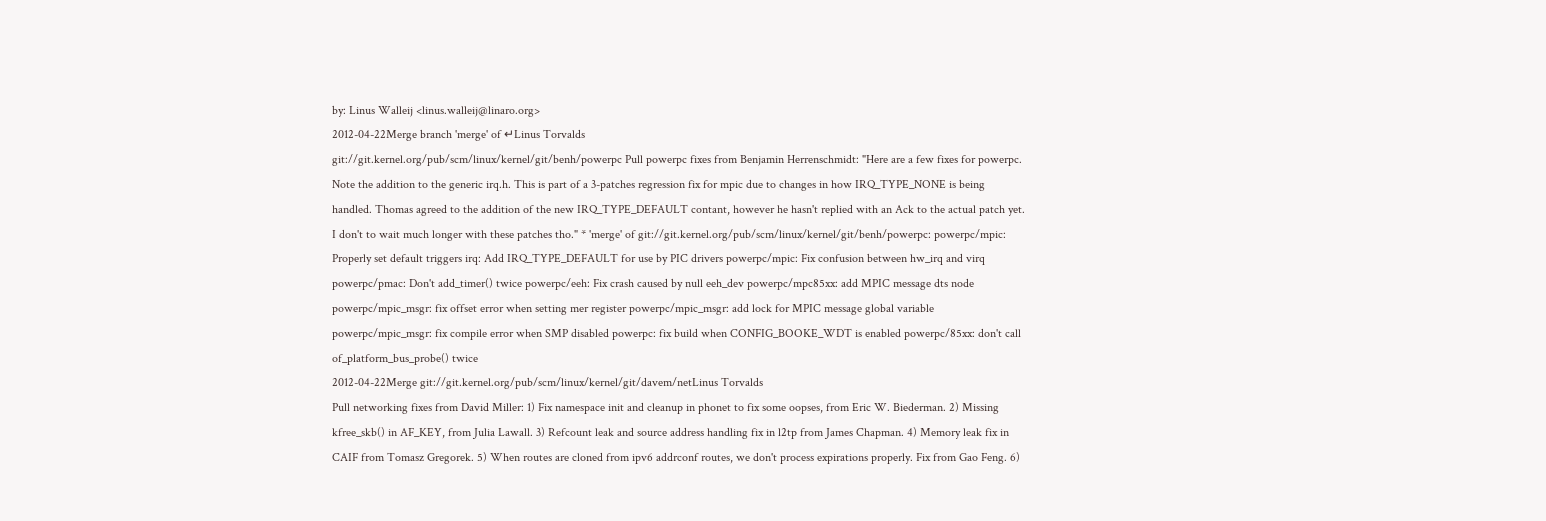by: Linus Walleij <linus.walleij@linaro.org>
2012-04-22Merge branch 'merge' of ↵Linus Torvalds
git://git.kernel.org/pub/scm/linux/kernel/git/benh/powerpc Pull powerpc fixes from Benjamin Herrenschmidt: "Here are a few fixes for powerpc. Note the addition to the generic irq.h. This is part of a 3-patches regression fix for mpic due to changes in how IRQ_TYPE_NONE is being handled. Thomas agreed to the addition of the new IRQ_TYPE_DEFAULT contant, however he hasn't replied with an Ack to the actual patch yet. I don't to wait much longer with these patches tho." * 'merge' of git://git.kernel.org/pub/scm/linux/kernel/git/benh/powerpc: powerpc/mpic: Properly set default triggers irq: Add IRQ_TYPE_DEFAULT for use by PIC drivers powerpc/mpic: Fix confusion between hw_irq and virq powerpc/pmac: Don't add_timer() twice powerpc/eeh: Fix crash caused by null eeh_dev powerpc/mpc85xx: add MPIC message dts node powerpc/mpic_msgr: fix offset error when setting mer register powerpc/mpic_msgr: add lock for MPIC message global variable powerpc/mpic_msgr: fix compile error when SMP disabled powerpc: fix build when CONFIG_BOOKE_WDT is enabled powerpc/85xx: don't call of_platform_bus_probe() twice
2012-04-22Merge git://git.kernel.org/pub/scm/linux/kernel/git/davem/netLinus Torvalds
Pull networking fixes from David Miller: 1) Fix namespace init and cleanup in phonet to fix some oopses, from Eric W. Biederman. 2) Missing kfree_skb() in AF_KEY, from Julia Lawall. 3) Refcount leak and source address handling fix in l2tp from James Chapman. 4) Memory leak fix in CAIF from Tomasz Gregorek. 5) When routes are cloned from ipv6 addrconf routes, we don't process expirations properly. Fix from Gao Feng. 6)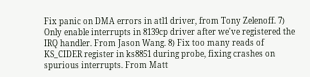Fix panic on DMA errors in atl1 driver, from Tony Zelenoff. 7) Only enable interrupts in 8139cp driver after we've registered the IRQ handler. From Jason Wang. 8) Fix too many reads of KS_CIDER register in ks8851 during probe, fixing crashes on spurious interrupts. From Matt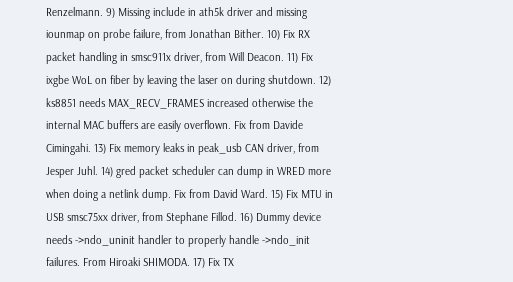Renzelmann. 9) Missing include in ath5k driver and missing iounmap on probe failure, from Jonathan Bither. 10) Fix RX packet handling in smsc911x driver, from Will Deacon. 11) Fix ixgbe WoL on fiber by leaving the laser on during shutdown. 12) ks8851 needs MAX_RECV_FRAMES increased otherwise the internal MAC buffers are easily overflown. Fix from Davide Cimingahi. 13) Fix memory leaks in peak_usb CAN driver, from Jesper Juhl. 14) gred packet scheduler can dump in WRED more when doing a netlink dump. Fix from David Ward. 15) Fix MTU in USB smsc75xx driver, from Stephane Fillod. 16) Dummy device needs ->ndo_uninit handler to properly handle ->ndo_init failures. From Hiroaki SHIMODA. 17) Fix TX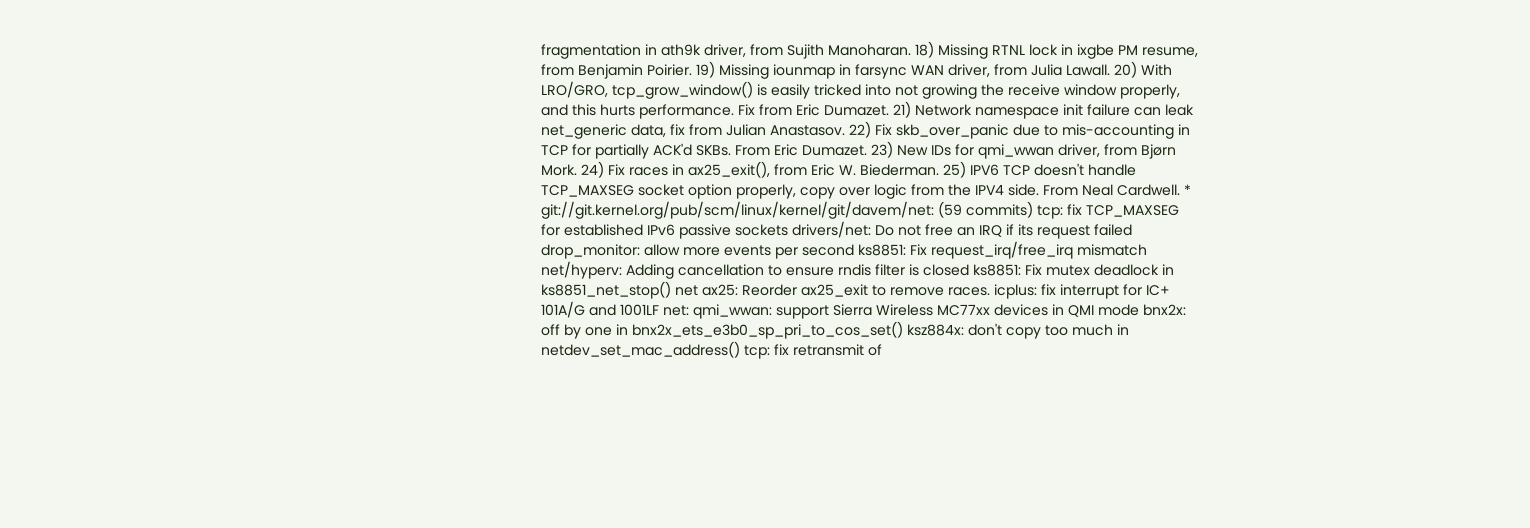fragmentation in ath9k driver, from Sujith Manoharan. 18) Missing RTNL lock in ixgbe PM resume, from Benjamin Poirier. 19) Missing iounmap in farsync WAN driver, from Julia Lawall. 20) With LRO/GRO, tcp_grow_window() is easily tricked into not growing the receive window properly, and this hurts performance. Fix from Eric Dumazet. 21) Network namespace init failure can leak net_generic data, fix from Julian Anastasov. 22) Fix skb_over_panic due to mis-accounting in TCP for partially ACK'd SKBs. From Eric Dumazet. 23) New IDs for qmi_wwan driver, from Bjørn Mork. 24) Fix races in ax25_exit(), from Eric W. Biederman. 25) IPV6 TCP doesn't handle TCP_MAXSEG socket option properly, copy over logic from the IPV4 side. From Neal Cardwell. * git://git.kernel.org/pub/scm/linux/kernel/git/davem/net: (59 commits) tcp: fix TCP_MAXSEG for established IPv6 passive sockets drivers/net: Do not free an IRQ if its request failed drop_monitor: allow more events per second ks8851: Fix request_irq/free_irq mismatch net/hyperv: Adding cancellation to ensure rndis filter is closed ks8851: Fix mutex deadlock in ks8851_net_stop() net ax25: Reorder ax25_exit to remove races. icplus: fix interrupt for IC+ 101A/G and 1001LF net: qmi_wwan: support Sierra Wireless MC77xx devices in QMI mode bnx2x: off by one in bnx2x_ets_e3b0_sp_pri_to_cos_set() ksz884x: don't copy too much in netdev_set_mac_address() tcp: fix retransmit of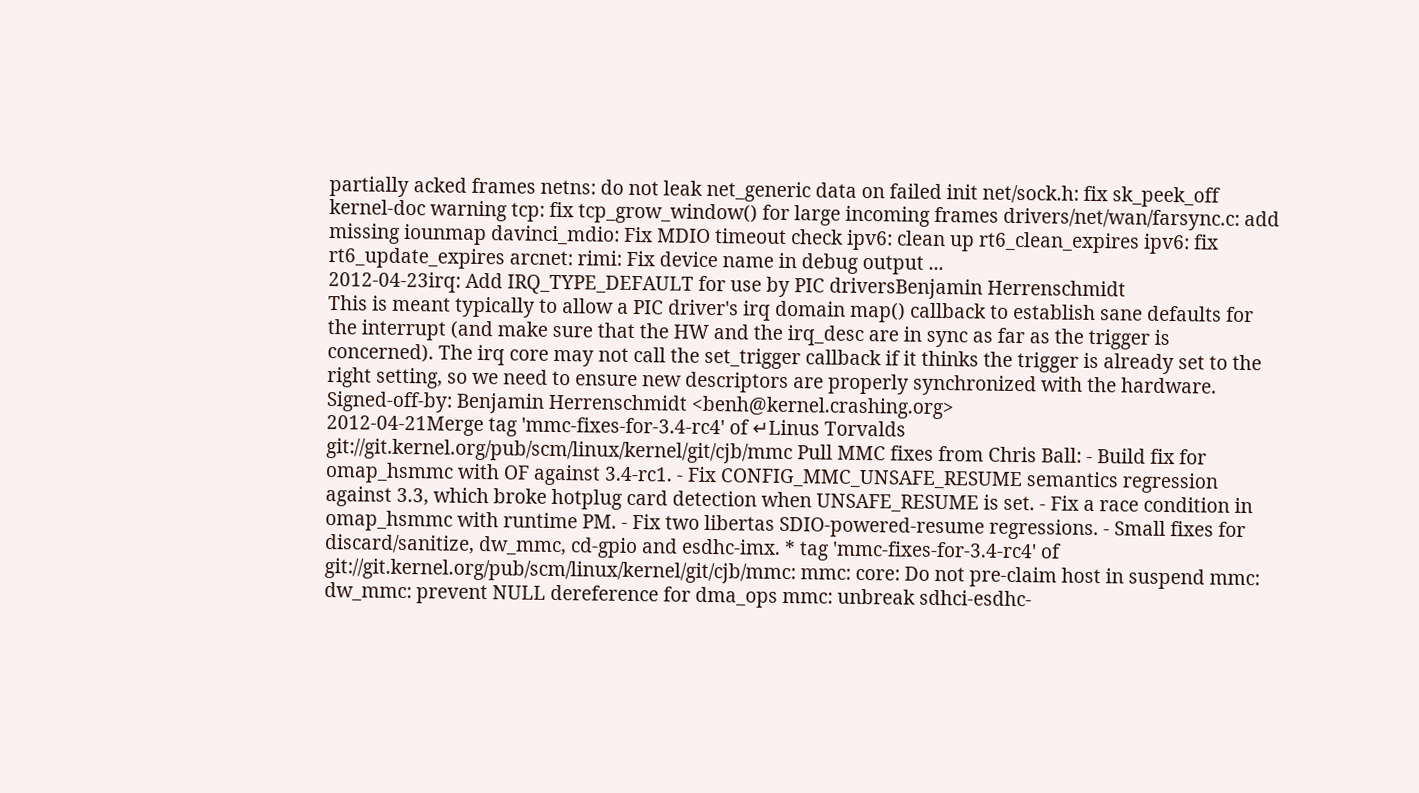partially acked frames netns: do not leak net_generic data on failed init net/sock.h: fix sk_peek_off kernel-doc warning tcp: fix tcp_grow_window() for large incoming frames drivers/net/wan/farsync.c: add missing iounmap davinci_mdio: Fix MDIO timeout check ipv6: clean up rt6_clean_expires ipv6: fix rt6_update_expires arcnet: rimi: Fix device name in debug output ...
2012-04-23irq: Add IRQ_TYPE_DEFAULT for use by PIC driversBenjamin Herrenschmidt
This is meant typically to allow a PIC driver's irq domain map() callback to establish sane defaults for the interrupt (and make sure that the HW and the irq_desc are in sync as far as the trigger is concerned). The irq core may not call the set_trigger callback if it thinks the trigger is already set to the right setting, so we need to ensure new descriptors are properly synchronized with the hardware. Signed-off-by: Benjamin Herrenschmidt <benh@kernel.crashing.org>
2012-04-21Merge tag 'mmc-fixes-for-3.4-rc4' of ↵Linus Torvalds
git://git.kernel.org/pub/scm/linux/kernel/git/cjb/mmc Pull MMC fixes from Chris Ball: - Build fix for omap_hsmmc with OF against 3.4-rc1. - Fix CONFIG_MMC_UNSAFE_RESUME semantics regression against 3.3, which broke hotplug card detection when UNSAFE_RESUME is set. - Fix a race condition in omap_hsmmc with runtime PM. - Fix two libertas SDIO-powered-resume regressions. - Small fixes for discard/sanitize, dw_mmc, cd-gpio and esdhc-imx. * tag 'mmc-fixes-for-3.4-rc4' of git://git.kernel.org/pub/scm/linux/kernel/git/cjb/mmc: mmc: core: Do not pre-claim host in suspend mmc: dw_mmc: prevent NULL dereference for dma_ops mmc: unbreak sdhci-esdhc-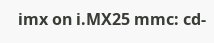imx on i.MX25 mmc: cd-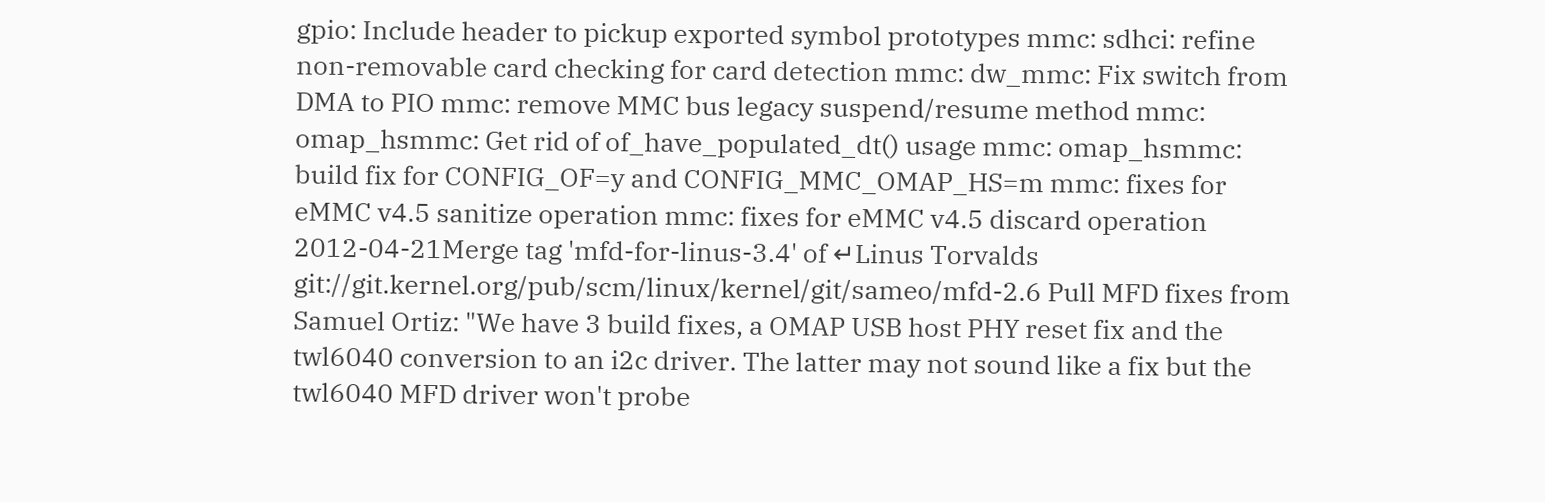gpio: Include header to pickup exported symbol prototypes mmc: sdhci: refine non-removable card checking for card detection mmc: dw_mmc: Fix switch from DMA to PIO mmc: remove MMC bus legacy suspend/resume method mmc: omap_hsmmc: Get rid of of_have_populated_dt() usage mmc: omap_hsmmc: build fix for CONFIG_OF=y and CONFIG_MMC_OMAP_HS=m mmc: fixes for eMMC v4.5 sanitize operation mmc: fixes for eMMC v4.5 discard operation
2012-04-21Merge tag 'mfd-for-linus-3.4' of ↵Linus Torvalds
git://git.kernel.org/pub/scm/linux/kernel/git/sameo/mfd-2.6 Pull MFD fixes from Samuel Ortiz: "We have 3 build fixes, a OMAP USB host PHY reset fix and the twl6040 conversion to an i2c driver. The latter may not sound like a fix but the twl6040 MFD driver won't probe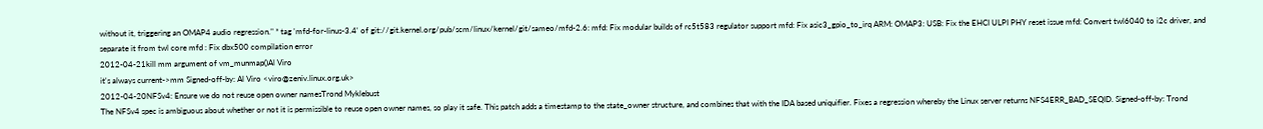without it, triggering an OMAP4 audio regression." * tag 'mfd-for-linus-3.4' of git://git.kernel.org/pub/scm/linux/kernel/git/sameo/mfd-2.6: mfd: Fix modular builds of rc5t583 regulator support mfd: Fix asic3_gpio_to_irq ARM: OMAP3: USB: Fix the EHCI ULPI PHY reset issue mfd: Convert twl6040 to i2c driver, and separate it from twl core mfd : Fix dbx500 compilation error
2012-04-21kill mm argument of vm_munmap()Al Viro
it's always current->mm Signed-off-by: Al Viro <viro@zeniv.linux.org.uk>
2012-04-20NFSv4: Ensure we do not reuse open owner namesTrond Myklebust
The NFSv4 spec is ambiguous about whether or not it is permissible to reuse open owner names, so play it safe. This patch adds a timestamp to the state_owner structure, and combines that with the IDA based uniquifier. Fixes a regression whereby the Linux server returns NFS4ERR_BAD_SEQID. Signed-off-by: Trond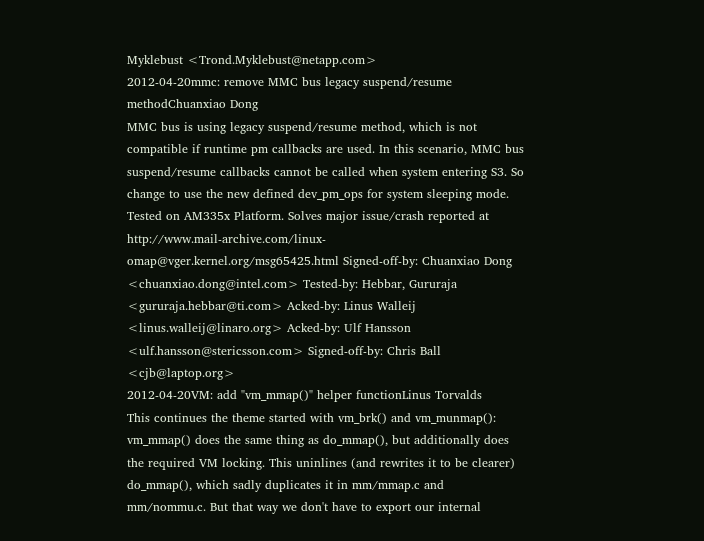Myklebust <Trond.Myklebust@netapp.com>
2012-04-20mmc: remove MMC bus legacy suspend/resume methodChuanxiao Dong
MMC bus is using legacy suspend/resume method, which is not compatible if runtime pm callbacks are used. In this scenario, MMC bus suspend/resume callbacks cannot be called when system entering S3. So change to use the new defined dev_pm_ops for system sleeping mode. Tested on AM335x Platform. Solves major issue/crash reported at http://www.mail-archive.com/linux-omap@vger.kernel.org/msg65425.html Signed-off-by: Chuanxiao Dong <chuanxiao.dong@intel.com> Tested-by: Hebbar, Gururaja <gururaja.hebbar@ti.com> Acked-by: Linus Walleij <linus.walleij@linaro.org> Acked-by: Ulf Hansson <ulf.hansson@stericsson.com> Signed-off-by: Chris Ball <cjb@laptop.org>
2012-04-20VM: add "vm_mmap()" helper functionLinus Torvalds
This continues the theme started with vm_brk() and vm_munmap(): vm_mmap() does the same thing as do_mmap(), but additionally does the required VM locking. This uninlines (and rewrites it to be clearer) do_mmap(), which sadly duplicates it in mm/mmap.c and mm/nommu.c. But that way we don't have to export our internal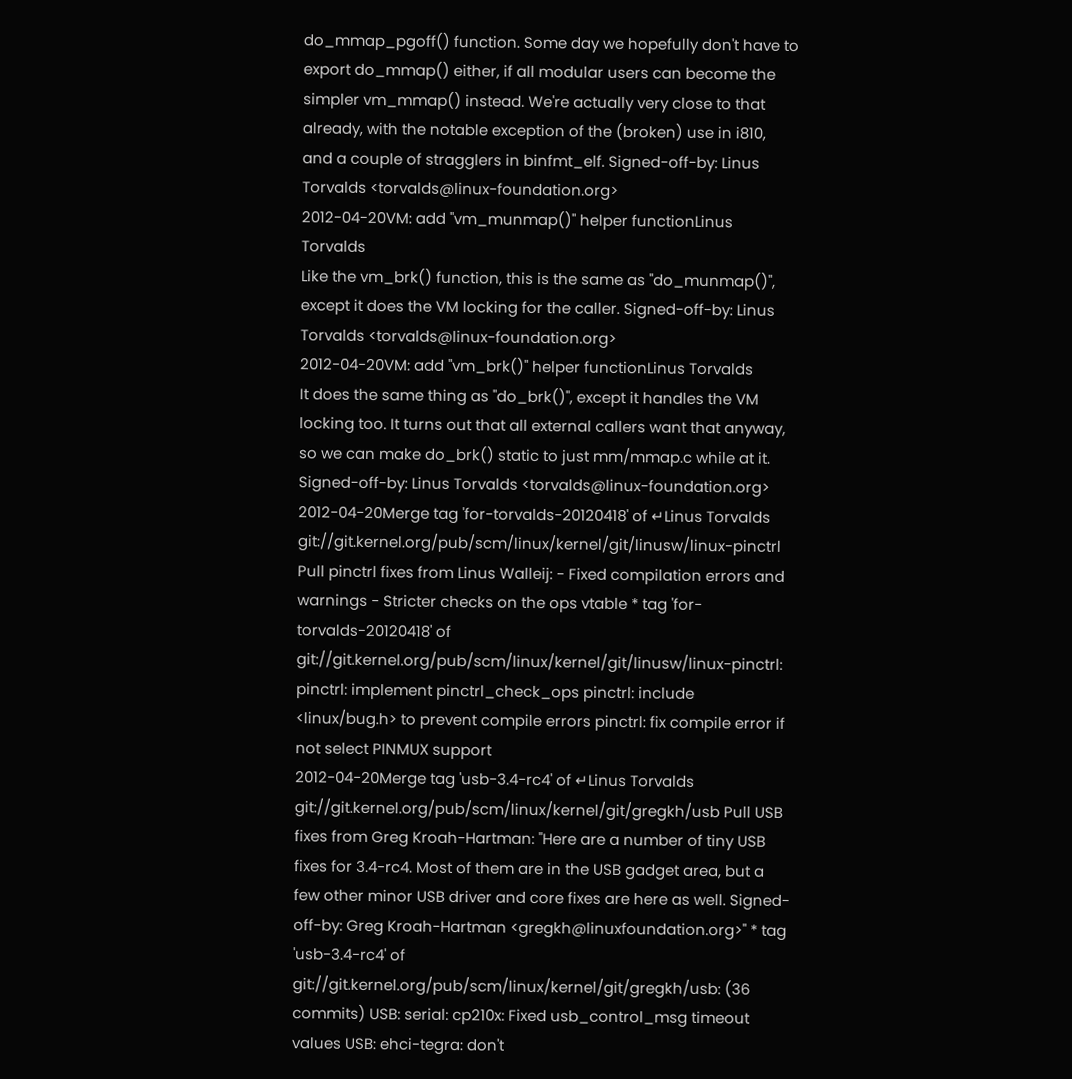do_mmap_pgoff() function. Some day we hopefully don't have to export do_mmap() either, if all modular users can become the simpler vm_mmap() instead. We're actually very close to that already, with the notable exception of the (broken) use in i810, and a couple of stragglers in binfmt_elf. Signed-off-by: Linus Torvalds <torvalds@linux-foundation.org>
2012-04-20VM: add "vm_munmap()" helper functionLinus Torvalds
Like the vm_brk() function, this is the same as "do_munmap()", except it does the VM locking for the caller. Signed-off-by: Linus Torvalds <torvalds@linux-foundation.org>
2012-04-20VM: add "vm_brk()" helper functionLinus Torvalds
It does the same thing as "do_brk()", except it handles the VM locking too. It turns out that all external callers want that anyway, so we can make do_brk() static to just mm/mmap.c while at it. Signed-off-by: Linus Torvalds <torvalds@linux-foundation.org>
2012-04-20Merge tag 'for-torvalds-20120418' of ↵Linus Torvalds
git://git.kernel.org/pub/scm/linux/kernel/git/linusw/linux-pinctrl Pull pinctrl fixes from Linus Walleij: - Fixed compilation errors and warnings - Stricter checks on the ops vtable * tag 'for-torvalds-20120418' of git://git.kernel.org/pub/scm/linux/kernel/git/linusw/linux-pinctrl: pinctrl: implement pinctrl_check_ops pinctrl: include <linux/bug.h> to prevent compile errors pinctrl: fix compile error if not select PINMUX support
2012-04-20Merge tag 'usb-3.4-rc4' of ↵Linus Torvalds
git://git.kernel.org/pub/scm/linux/kernel/git/gregkh/usb Pull USB fixes from Greg Kroah-Hartman: "Here are a number of tiny USB fixes for 3.4-rc4. Most of them are in the USB gadget area, but a few other minor USB driver and core fixes are here as well. Signed-off-by: Greg Kroah-Hartman <gregkh@linuxfoundation.org>" * tag 'usb-3.4-rc4' of git://git.kernel.org/pub/scm/linux/kernel/git/gregkh/usb: (36 commits) USB: serial: cp210x: Fixed usb_control_msg timeout values USB: ehci-tegra: don't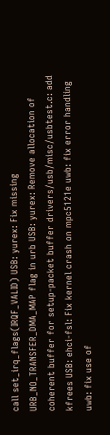call set_irq_flags(IRQF_VALID) USB: yurex: Fix missing URB_NO_TRANSFER_DMA_MAP flag in urb USB: yurex: Remove allocation of coherent buffer for setup-packet buffer drivers/usb/misc/usbtest.c: add kfrees USB: ehci-fsl: Fix kernel crash on mpc5121e uwb: fix error handling uwb: fix use of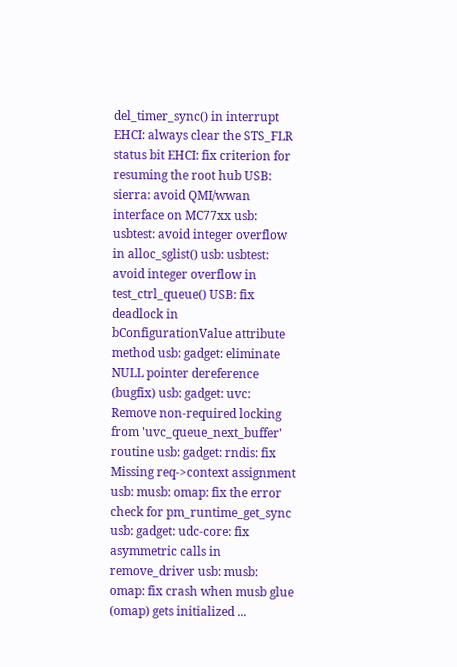del_timer_sync() in interrupt EHCI: always clear the STS_FLR status bit EHCI: fix criterion for resuming the root hub USB: sierra: avoid QMI/wwan interface on MC77xx usb: usbtest: avoid integer overflow in alloc_sglist() usb: usbtest: avoid integer overflow in test_ctrl_queue() USB: fix deadlock in bConfigurationValue attribute method usb: gadget: eliminate NULL pointer dereference (bugfix) usb: gadget: uvc: Remove non-required locking from 'uvc_queue_next_buffer' routine usb: gadget: rndis: fix Missing req->context assignment usb: musb: omap: fix the error check for pm_runtime_get_sync usb: gadget: udc-core: fix asymmetric calls in remove_driver usb: musb: omap: fix crash when musb glue (omap) gets initialized ...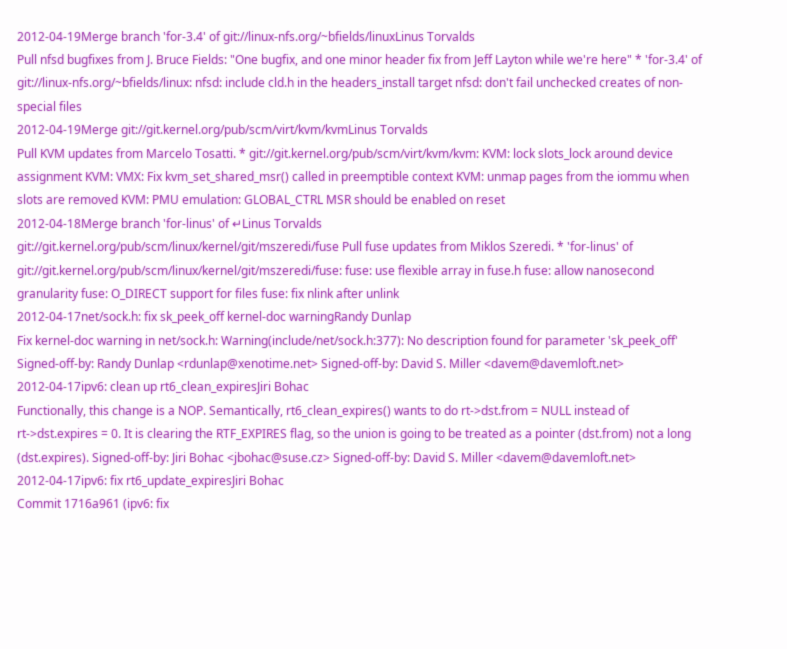2012-04-19Merge branch 'for-3.4' of git://linux-nfs.org/~bfields/linuxLinus Torvalds
Pull nfsd bugfixes from J. Bruce Fields: "One bugfix, and one minor header fix from Jeff Layton while we're here" * 'for-3.4' of git://linux-nfs.org/~bfields/linux: nfsd: include cld.h in the headers_install target nfsd: don't fail unchecked creates of non-special files
2012-04-19Merge git://git.kernel.org/pub/scm/virt/kvm/kvmLinus Torvalds
Pull KVM updates from Marcelo Tosatti. * git://git.kernel.org/pub/scm/virt/kvm/kvm: KVM: lock slots_lock around device assignment KVM: VMX: Fix kvm_set_shared_msr() called in preemptible context KVM: unmap pages from the iommu when slots are removed KVM: PMU emulation: GLOBAL_CTRL MSR should be enabled on reset
2012-04-18Merge branch 'for-linus' of ↵Linus Torvalds
git://git.kernel.org/pub/scm/linux/kernel/git/mszeredi/fuse Pull fuse updates from Miklos Szeredi. * 'for-linus' of git://git.kernel.org/pub/scm/linux/kernel/git/mszeredi/fuse: fuse: use flexible array in fuse.h fuse: allow nanosecond granularity fuse: O_DIRECT support for files fuse: fix nlink after unlink
2012-04-17net/sock.h: fix sk_peek_off kernel-doc warningRandy Dunlap
Fix kernel-doc warning in net/sock.h: Warning(include/net/sock.h:377): No description found for parameter 'sk_peek_off' Signed-off-by: Randy Dunlap <rdunlap@xenotime.net> Signed-off-by: David S. Miller <davem@davemloft.net>
2012-04-17ipv6: clean up rt6_clean_expiresJiri Bohac
Functionally, this change is a NOP. Semantically, rt6_clean_expires() wants to do rt->dst.from = NULL instead of rt->dst.expires = 0. It is clearing the RTF_EXPIRES flag, so the union is going to be treated as a pointer (dst.from) not a long (dst.expires). Signed-off-by: Jiri Bohac <jbohac@suse.cz> Signed-off-by: David S. Miller <davem@davemloft.net>
2012-04-17ipv6: fix rt6_update_expiresJiri Bohac
Commit 1716a961 (ipv6: fix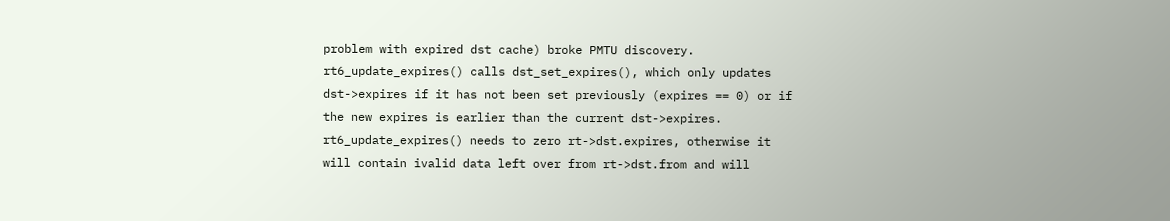problem with expired dst cache) broke PMTU discovery. rt6_update_expires() calls dst_set_expires(), which only updates dst->expires if it has not been set previously (expires == 0) or if the new expires is earlier than the current dst->expires. rt6_update_expires() needs to zero rt->dst.expires, otherwise it will contain ivalid data left over from rt->dst.from and will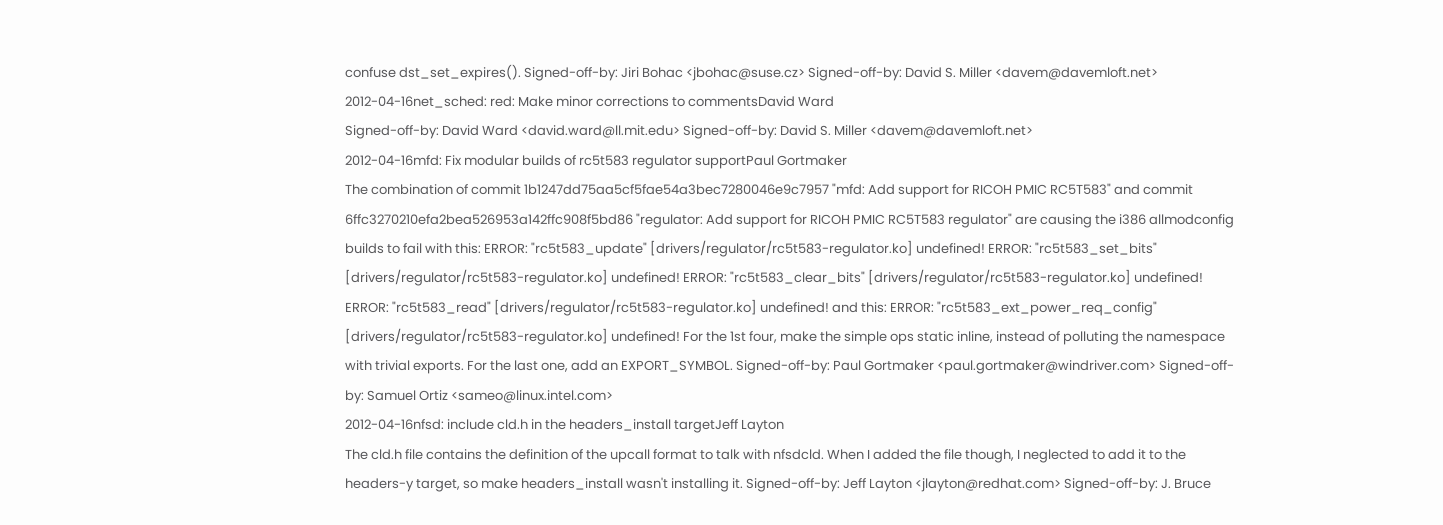confuse dst_set_expires(). Signed-off-by: Jiri Bohac <jbohac@suse.cz> Signed-off-by: David S. Miller <davem@davemloft.net>
2012-04-16net_sched: red: Make minor corrections to commentsDavid Ward
Signed-off-by: David Ward <david.ward@ll.mit.edu> Signed-off-by: David S. Miller <davem@davemloft.net>
2012-04-16mfd: Fix modular builds of rc5t583 regulator supportPaul Gortmaker
The combination of commit 1b1247dd75aa5cf5fae54a3bec7280046e9c7957 "mfd: Add support for RICOH PMIC RC5T583" and commit 6ffc3270210efa2bea526953a142ffc908f5bd86 "regulator: Add support for RICOH PMIC RC5T583 regulator" are causing the i386 allmodconfig builds to fail with this: ERROR: "rc5t583_update" [drivers/regulator/rc5t583-regulator.ko] undefined! ERROR: "rc5t583_set_bits" [drivers/regulator/rc5t583-regulator.ko] undefined! ERROR: "rc5t583_clear_bits" [drivers/regulator/rc5t583-regulator.ko] undefined! ERROR: "rc5t583_read" [drivers/regulator/rc5t583-regulator.ko] undefined! and this: ERROR: "rc5t583_ext_power_req_config" [drivers/regulator/rc5t583-regulator.ko] undefined! For the 1st four, make the simple ops static inline, instead of polluting the namespace with trivial exports. For the last one, add an EXPORT_SYMBOL. Signed-off-by: Paul Gortmaker <paul.gortmaker@windriver.com> Signed-off-by: Samuel Ortiz <sameo@linux.intel.com>
2012-04-16nfsd: include cld.h in the headers_install targetJeff Layton
The cld.h file contains the definition of the upcall format to talk with nfsdcld. When I added the file though, I neglected to add it to the headers-y target, so make headers_install wasn't installing it. Signed-off-by: Jeff Layton <jlayton@redhat.com> Signed-off-by: J. Bruce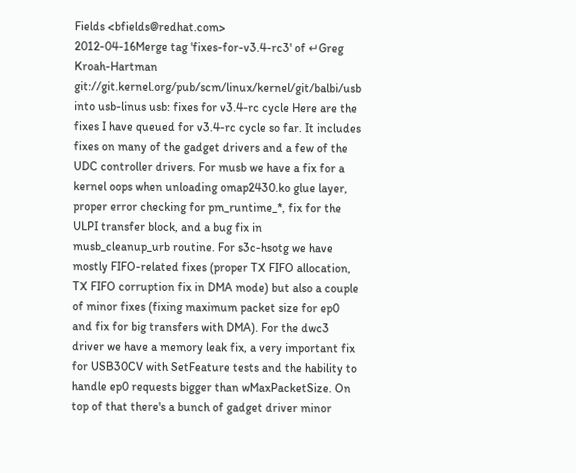Fields <bfields@redhat.com>
2012-04-16Merge tag 'fixes-for-v3.4-rc3' of ↵Greg Kroah-Hartman
git://git.kernel.org/pub/scm/linux/kernel/git/balbi/usb into usb-linus usb: fixes for v3.4-rc cycle Here are the fixes I have queued for v3.4-rc cycle so far. It includes fixes on many of the gadget drivers and a few of the UDC controller drivers. For musb we have a fix for a kernel oops when unloading omap2430.ko glue layer, proper error checking for pm_runtime_*, fix for the ULPI transfer block, and a bug fix in musb_cleanup_urb routine. For s3c-hsotg we have mostly FIFO-related fixes (proper TX FIFO allocation, TX FIFO corruption fix in DMA mode) but also a couple of minor fixes (fixing maximum packet size for ep0 and fix for big transfers with DMA). For the dwc3 driver we have a memory leak fix, a very important fix for USB30CV with SetFeature tests and the hability to handle ep0 requests bigger than wMaxPacketSize. On top of that there's a bunch of gadget driver minor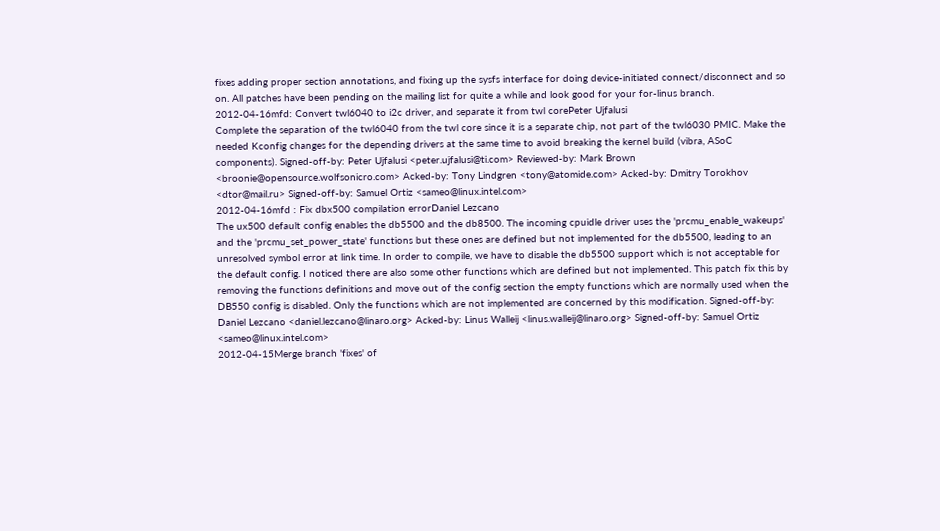fixes adding proper section annotations, and fixing up the sysfs interface for doing device-initiated connect/disconnect and so on. All patches have been pending on the mailing list for quite a while and look good for your for-linus branch.
2012-04-16mfd: Convert twl6040 to i2c driver, and separate it from twl corePeter Ujfalusi
Complete the separation of the twl6040 from the twl core since it is a separate chip, not part of the twl6030 PMIC. Make the needed Kconfig changes for the depending drivers at the same time to avoid breaking the kernel build (vibra, ASoC components). Signed-off-by: Peter Ujfalusi <peter.ujfalusi@ti.com> Reviewed-by: Mark Brown <broonie@opensource.wolfsonicro.com> Acked-by: Tony Lindgren <tony@atomide.com> Acked-by: Dmitry Torokhov <dtor@mail.ru> Signed-off-by: Samuel Ortiz <sameo@linux.intel.com>
2012-04-16mfd : Fix dbx500 compilation errorDaniel Lezcano
The ux500 default config enables the db5500 and the db8500. The incoming cpuidle driver uses the 'prcmu_enable_wakeups' and the 'prcmu_set_power_state' functions but these ones are defined but not implemented for the db5500, leading to an unresolved symbol error at link time. In order to compile, we have to disable the db5500 support which is not acceptable for the default config. I noticed there are also some other functions which are defined but not implemented. This patch fix this by removing the functions definitions and move out of the config section the empty functions which are normally used when the DB550 config is disabled. Only the functions which are not implemented are concerned by this modification. Signed-off-by: Daniel Lezcano <daniel.lezcano@linaro.org> Acked-by: Linus Walleij <linus.walleij@linaro.org> Signed-off-by: Samuel Ortiz <sameo@linux.intel.com>
2012-04-15Merge branch 'fixes' of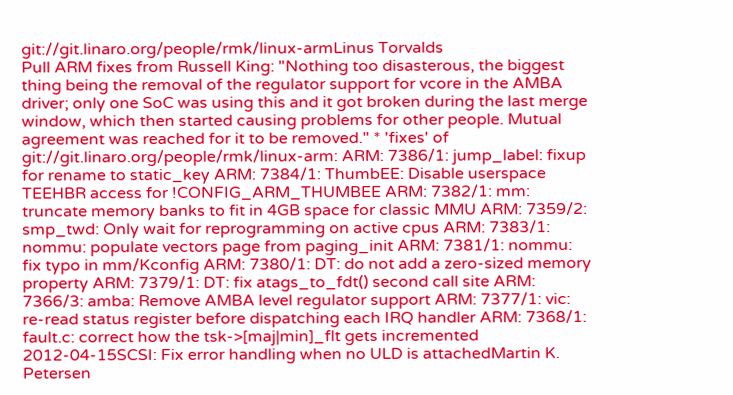git://git.linaro.org/people/rmk/linux-armLinus Torvalds
Pull ARM fixes from Russell King: "Nothing too disasterous, the biggest thing being the removal of the regulator support for vcore in the AMBA driver; only one SoC was using this and it got broken during the last merge window, which then started causing problems for other people. Mutual agreement was reached for it to be removed." * 'fixes' of git://git.linaro.org/people/rmk/linux-arm: ARM: 7386/1: jump_label: fixup for rename to static_key ARM: 7384/1: ThumbEE: Disable userspace TEEHBR access for !CONFIG_ARM_THUMBEE ARM: 7382/1: mm: truncate memory banks to fit in 4GB space for classic MMU ARM: 7359/2: smp_twd: Only wait for reprogramming on active cpus ARM: 7383/1: nommu: populate vectors page from paging_init ARM: 7381/1: nommu: fix typo in mm/Kconfig ARM: 7380/1: DT: do not add a zero-sized memory property ARM: 7379/1: DT: fix atags_to_fdt() second call site ARM: 7366/3: amba: Remove AMBA level regulator support ARM: 7377/1: vic: re-read status register before dispatching each IRQ handler ARM: 7368/1: fault.c: correct how the tsk->[maj|min]_flt gets incremented
2012-04-15SCSI: Fix error handling when no ULD is attachedMartin K. Petersen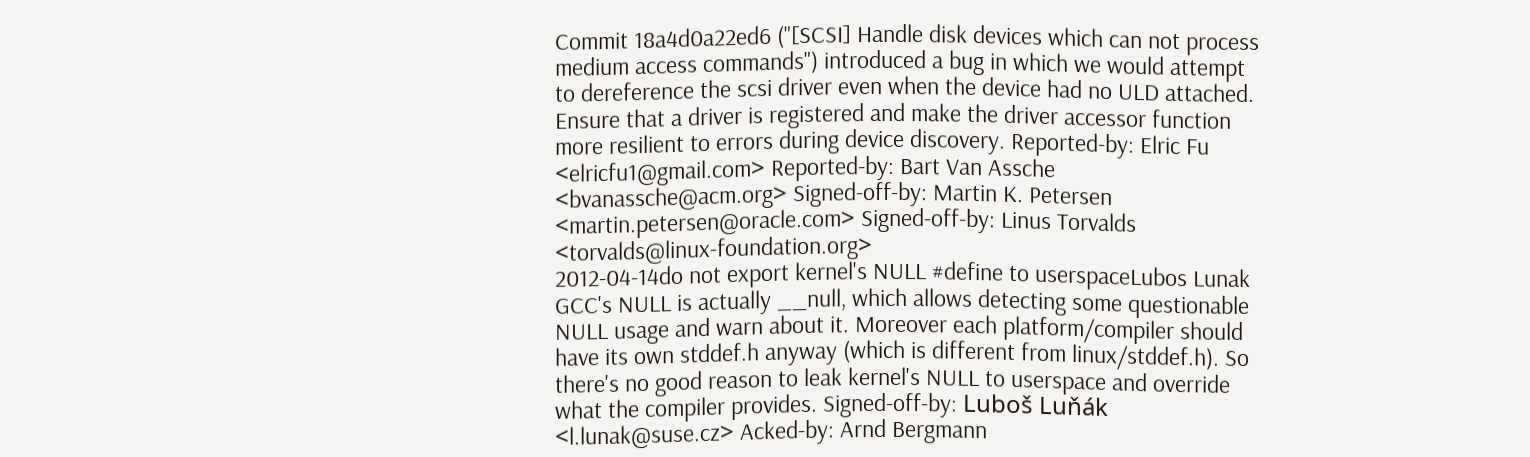Commit 18a4d0a22ed6 ("[SCSI] Handle disk devices which can not process medium access commands") introduced a bug in which we would attempt to dereference the scsi driver even when the device had no ULD attached. Ensure that a driver is registered and make the driver accessor function more resilient to errors during device discovery. Reported-by: Elric Fu <elricfu1@gmail.com> Reported-by: Bart Van Assche <bvanassche@acm.org> Signed-off-by: Martin K. Petersen <martin.petersen@oracle.com> Signed-off-by: Linus Torvalds <torvalds@linux-foundation.org>
2012-04-14do not export kernel's NULL #define to userspaceLubos Lunak
GCC's NULL is actually __null, which allows detecting some questionable NULL usage and warn about it. Moreover each platform/compiler should have its own stddef.h anyway (which is different from linux/stddef.h). So there's no good reason to leak kernel's NULL to userspace and override what the compiler provides. Signed-off-by: Luboš Luňák <l.lunak@suse.cz> Acked-by: Arnd Bergmann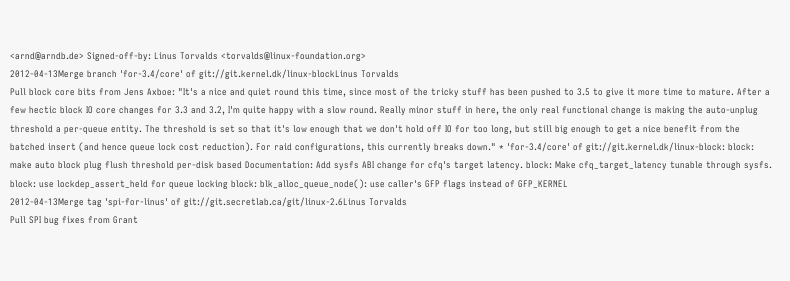<arnd@arndb.de> Signed-off-by: Linus Torvalds <torvalds@linux-foundation.org>
2012-04-13Merge branch 'for-3.4/core' of git://git.kernel.dk/linux-blockLinus Torvalds
Pull block core bits from Jens Axboe: "It's a nice and quiet round this time, since most of the tricky stuff has been pushed to 3.5 to give it more time to mature. After a few hectic block IO core changes for 3.3 and 3.2, I'm quite happy with a slow round. Really minor stuff in here, the only real functional change is making the auto-unplug threshold a per-queue entity. The threshold is set so that it's low enough that we don't hold off IO for too long, but still big enough to get a nice benefit from the batched insert (and hence queue lock cost reduction). For raid configurations, this currently breaks down." * 'for-3.4/core' of git://git.kernel.dk/linux-block: block: make auto block plug flush threshold per-disk based Documentation: Add sysfs ABI change for cfq's target latency. block: Make cfq_target_latency tunable through sysfs. block: use lockdep_assert_held for queue locking block: blk_alloc_queue_node(): use caller's GFP flags instead of GFP_KERNEL
2012-04-13Merge tag 'spi-for-linus' of git://git.secretlab.ca/git/linux-2.6Linus Torvalds
Pull SPI bug fixes from Grant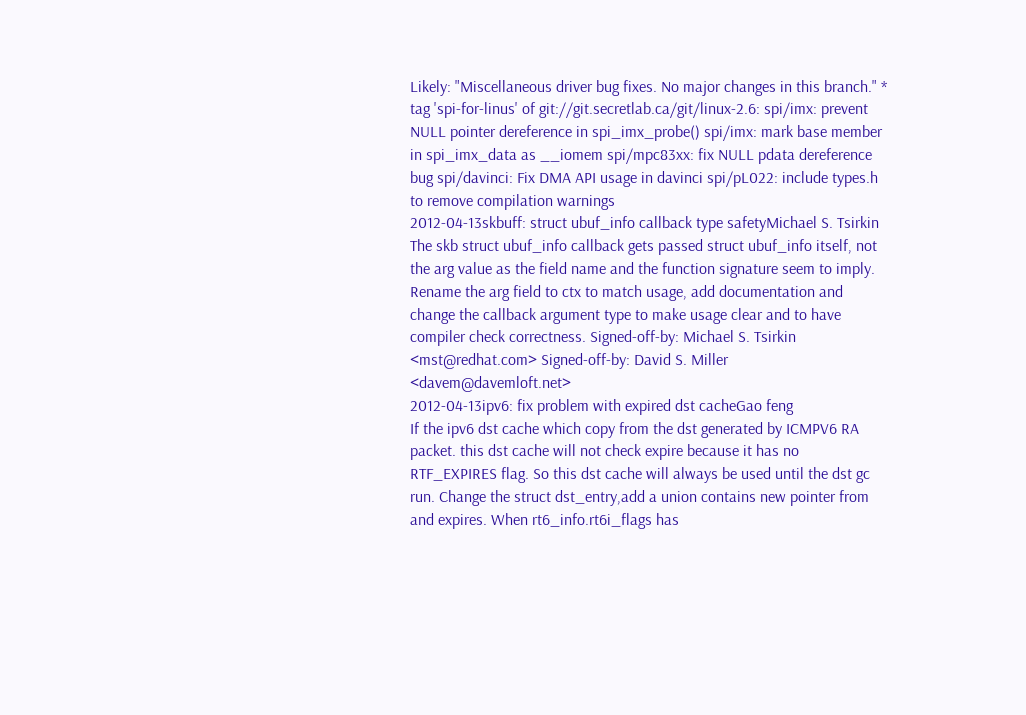Likely: "Miscellaneous driver bug fixes. No major changes in this branch." * tag 'spi-for-linus' of git://git.secretlab.ca/git/linux-2.6: spi/imx: prevent NULL pointer dereference in spi_imx_probe() spi/imx: mark base member in spi_imx_data as __iomem spi/mpc83xx: fix NULL pdata dereference bug spi/davinci: Fix DMA API usage in davinci spi/pL022: include types.h to remove compilation warnings
2012-04-13skbuff: struct ubuf_info callback type safetyMichael S. Tsirkin
The skb struct ubuf_info callback gets passed struct ubuf_info itself, not the arg value as the field name and the function signature seem to imply. Rename the arg field to ctx to match usage, add documentation and change the callback argument type to make usage clear and to have compiler check correctness. Signed-off-by: Michael S. Tsirkin <mst@redhat.com> Signed-off-by: David S. Miller <davem@davemloft.net>
2012-04-13ipv6: fix problem with expired dst cacheGao feng
If the ipv6 dst cache which copy from the dst generated by ICMPV6 RA packet. this dst cache will not check expire because it has no RTF_EXPIRES flag. So this dst cache will always be used until the dst gc run. Change the struct dst_entry,add a union contains new pointer from and expires. When rt6_info.rt6i_flags has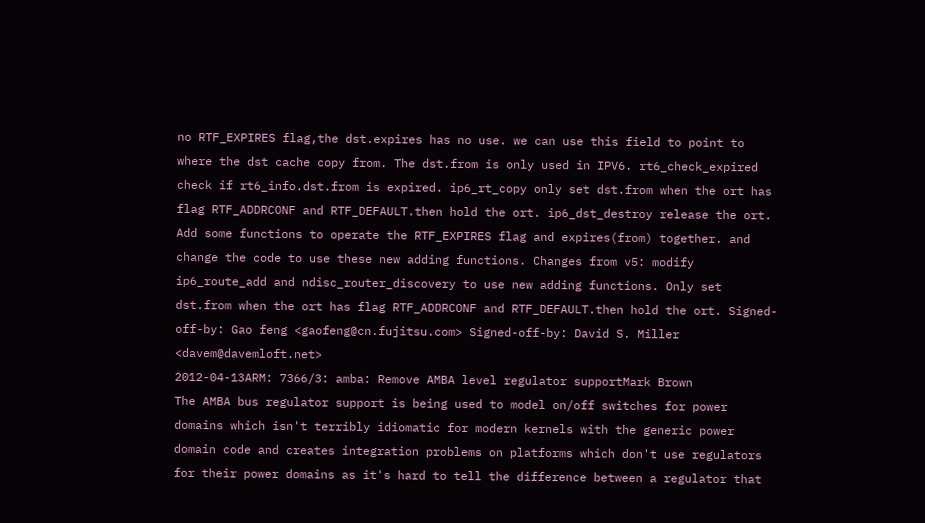no RTF_EXPIRES flag,the dst.expires has no use. we can use this field to point to where the dst cache copy from. The dst.from is only used in IPV6. rt6_check_expired check if rt6_info.dst.from is expired. ip6_rt_copy only set dst.from when the ort has flag RTF_ADDRCONF and RTF_DEFAULT.then hold the ort. ip6_dst_destroy release the ort. Add some functions to operate the RTF_EXPIRES flag and expires(from) together. and change the code to use these new adding functions. Changes from v5: modify ip6_route_add and ndisc_router_discovery to use new adding functions. Only set dst.from when the ort has flag RTF_ADDRCONF and RTF_DEFAULT.then hold the ort. Signed-off-by: Gao feng <gaofeng@cn.fujitsu.com> Signed-off-by: David S. Miller <davem@davemloft.net>
2012-04-13ARM: 7366/3: amba: Remove AMBA level regulator supportMark Brown
The AMBA bus regulator support is being used to model on/off switches for power domains which isn't terribly idiomatic for modern kernels with the generic power domain code and creates integration problems on platforms which don't use regulators for their power domains as it's hard to tell the difference between a regulator that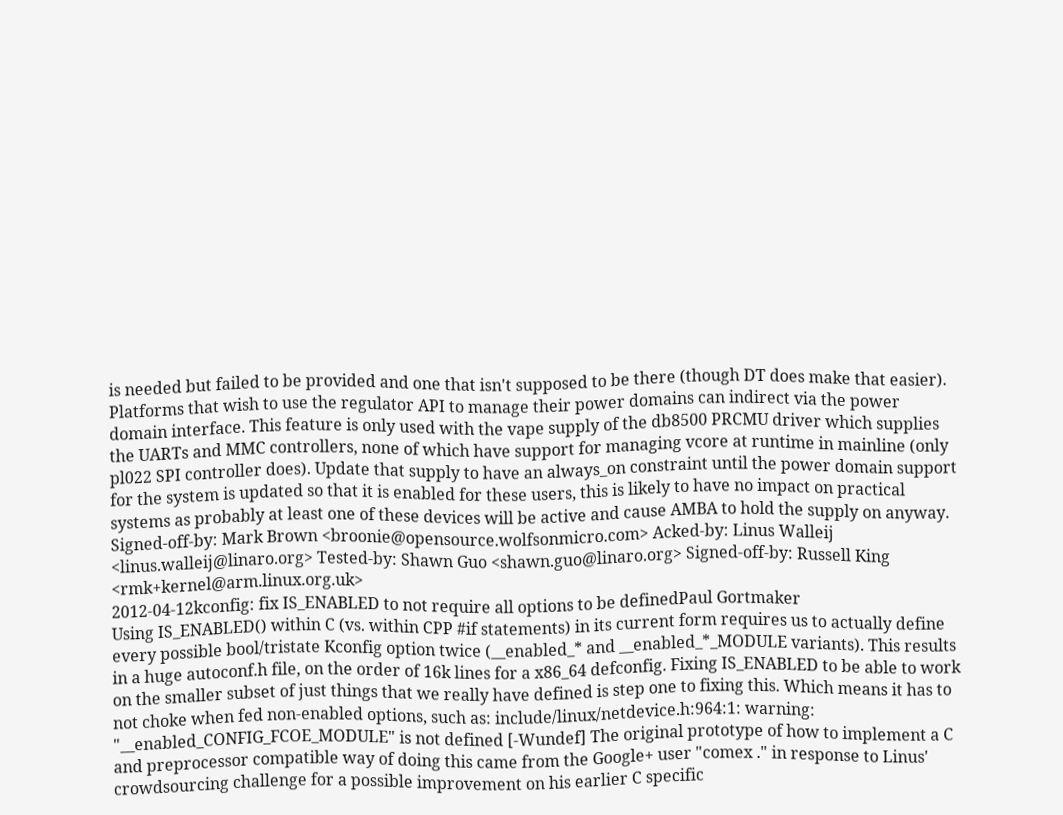is needed but failed to be provided and one that isn't supposed to be there (though DT does make that easier). Platforms that wish to use the regulator API to manage their power domains can indirect via the power domain interface. This feature is only used with the vape supply of the db8500 PRCMU driver which supplies the UARTs and MMC controllers, none of which have support for managing vcore at runtime in mainline (only pl022 SPI controller does). Update that supply to have an always_on constraint until the power domain support for the system is updated so that it is enabled for these users, this is likely to have no impact on practical systems as probably at least one of these devices will be active and cause AMBA to hold the supply on anyway. Signed-off-by: Mark Brown <broonie@opensource.wolfsonmicro.com> Acked-by: Linus Walleij <linus.walleij@linaro.org> Tested-by: Shawn Guo <shawn.guo@linaro.org> Signed-off-by: Russell King <rmk+kernel@arm.linux.org.uk>
2012-04-12kconfig: fix IS_ENABLED to not require all options to be definedPaul Gortmaker
Using IS_ENABLED() within C (vs. within CPP #if statements) in its current form requires us to actually define every possible bool/tristate Kconfig option twice (__enabled_* and __enabled_*_MODULE variants). This results in a huge autoconf.h file, on the order of 16k lines for a x86_64 defconfig. Fixing IS_ENABLED to be able to work on the smaller subset of just things that we really have defined is step one to fixing this. Which means it has to not choke when fed non-enabled options, such as: include/linux/netdevice.h:964:1: warning: "__enabled_CONFIG_FCOE_MODULE" is not defined [-Wundef] The original prototype of how to implement a C and preprocessor compatible way of doing this came from the Google+ user "comex ." in response to Linus' crowdsourcing challenge for a possible improvement on his earlier C specific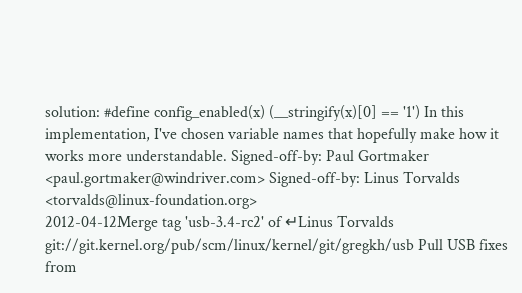solution: #define config_enabled(x) (__stringify(x)[0] == '1') In this implementation, I've chosen variable names that hopefully make how it works more understandable. Signed-off-by: Paul Gortmaker <paul.gortmaker@windriver.com> Signed-off-by: Linus Torvalds <torvalds@linux-foundation.org>
2012-04-12Merge tag 'usb-3.4-rc2' of ↵Linus Torvalds
git://git.kernel.org/pub/scm/linux/kernel/git/gregkh/usb Pull USB fixes from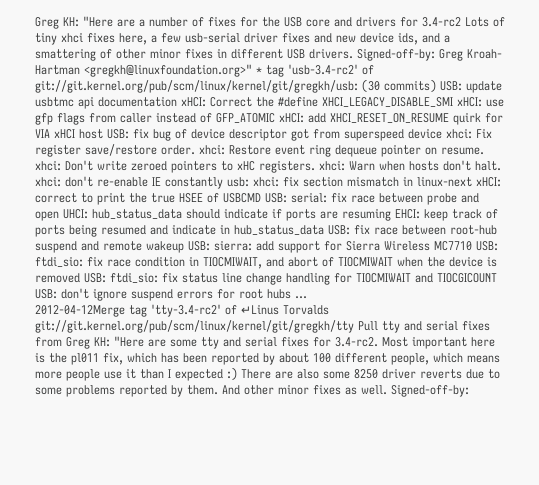Greg KH: "Here are a number of fixes for the USB core and drivers for 3.4-rc2 Lots of tiny xhci fixes here, a few usb-serial driver fixes and new device ids, and a smattering of other minor fixes in different USB drivers. Signed-off-by: Greg Kroah-Hartman <gregkh@linuxfoundation.org>" * tag 'usb-3.4-rc2' of git://git.kernel.org/pub/scm/linux/kernel/git/gregkh/usb: (30 commits) USB: update usbtmc api documentation xHCI: Correct the #define XHCI_LEGACY_DISABLE_SMI xHCI: use gfp flags from caller instead of GFP_ATOMIC xHCI: add XHCI_RESET_ON_RESUME quirk for VIA xHCI host USB: fix bug of device descriptor got from superspeed device xhci: Fix register save/restore order. xhci: Restore event ring dequeue pointer on resume. xhci: Don't write zeroed pointers to xHC registers. xhci: Warn when hosts don't halt. xhci: don't re-enable IE constantly usb: xhci: fix section mismatch in linux-next xHCI: correct to print the true HSEE of USBCMD USB: serial: fix race between probe and open UHCI: hub_status_data should indicate if ports are resuming EHCI: keep track of ports being resumed and indicate in hub_status_data USB: fix race between root-hub suspend and remote wakeup USB: sierra: add support for Sierra Wireless MC7710 USB: ftdi_sio: fix race condition in TIOCMIWAIT, and abort of TIOCMIWAIT when the device is removed USB: ftdi_sio: fix status line change handling for TIOCMIWAIT and TIOCGICOUNT USB: don't ignore suspend errors for root hubs ...
2012-04-12Merge tag 'tty-3.4-rc2' of ↵Linus Torvalds
git://git.kernel.org/pub/scm/linux/kernel/git/gregkh/tty Pull tty and serial fixes from Greg KH: "Here are some tty and serial fixes for 3.4-rc2. Most important here is the pl011 fix, which has been reported by about 100 different people, which means more people use it than I expected :) There are also some 8250 driver reverts due to some problems reported by them. And other minor fixes as well. Signed-off-by: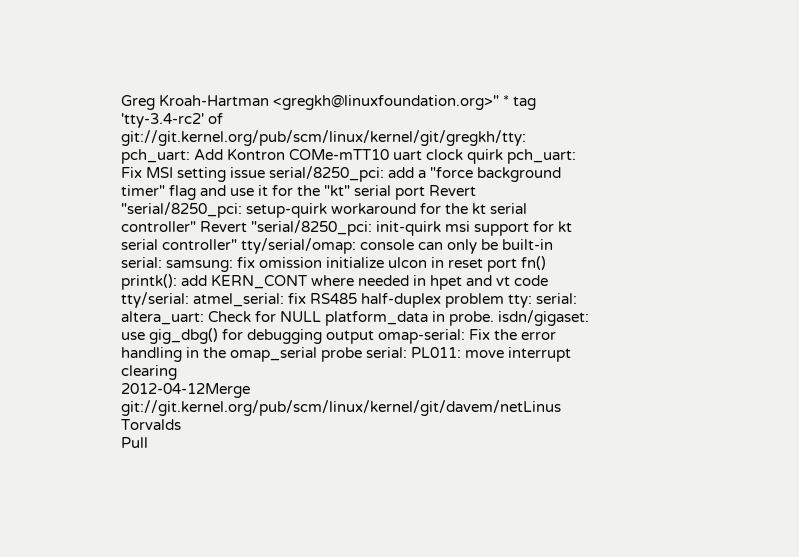Greg Kroah-Hartman <gregkh@linuxfoundation.org>" * tag 'tty-3.4-rc2' of git://git.kernel.org/pub/scm/linux/kernel/git/gregkh/tty: pch_uart: Add Kontron COMe-mTT10 uart clock quirk pch_uart: Fix MSI setting issue serial/8250_pci: add a "force background timer" flag and use it for the "kt" serial port Revert "serial/8250_pci: setup-quirk workaround for the kt serial controller" Revert "serial/8250_pci: init-quirk msi support for kt serial controller" tty/serial/omap: console can only be built-in serial: samsung: fix omission initialize ulcon in reset port fn() printk(): add KERN_CONT where needed in hpet and vt code tty/serial: atmel_serial: fix RS485 half-duplex problem tty: serial: altera_uart: Check for NULL platform_data in probe. isdn/gigaset: use gig_dbg() for debugging output omap-serial: Fix the error handling in the omap_serial probe serial: PL011: move interrupt clearing
2012-04-12Merge git://git.kernel.org/pub/scm/linux/kernel/git/davem/netLinus Torvalds
Pull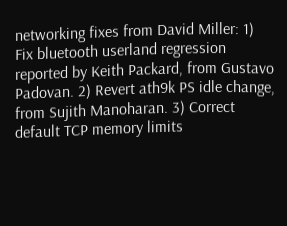networking fixes from David Miller: 1) Fix bluetooth userland regression reported by Keith Packard, from Gustavo Padovan. 2) Revert ath9k PS idle change, from Sujith Manoharan. 3) Correct default TCP memory limits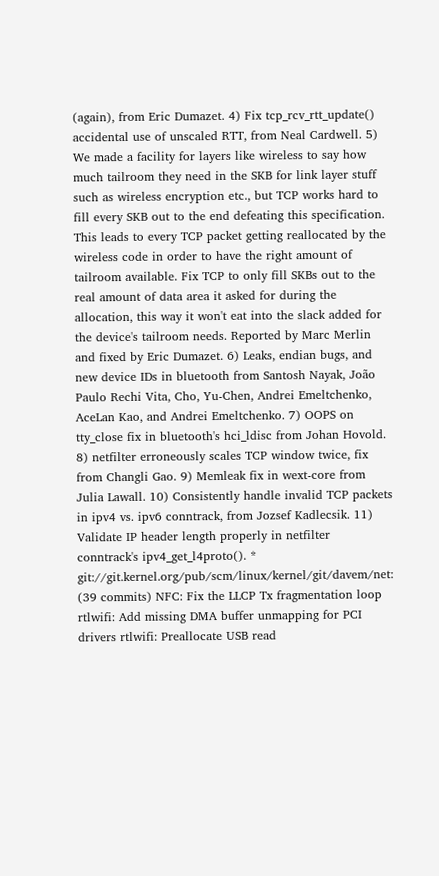(again), from Eric Dumazet. 4) Fix tcp_rcv_rtt_update() accidental use of unscaled RTT, from Neal Cardwell. 5) We made a facility for layers like wireless to say how much tailroom they need in the SKB for link layer stuff such as wireless encryption etc., but TCP works hard to fill every SKB out to the end defeating this specification. This leads to every TCP packet getting reallocated by the wireless code in order to have the right amount of tailroom available. Fix TCP to only fill SKBs out to the real amount of data area it asked for during the allocation, this way it won't eat into the slack added for the device's tailroom needs. Reported by Marc Merlin and fixed by Eric Dumazet. 6) Leaks, endian bugs, and new device IDs in bluetooth from Santosh Nayak, João Paulo Rechi Vita, Cho, Yu-Chen, Andrei Emeltchenko, AceLan Kao, and Andrei Emeltchenko. 7) OOPS on tty_close fix in bluetooth's hci_ldisc from Johan Hovold. 8) netfilter erroneously scales TCP window twice, fix from Changli Gao. 9) Memleak fix in wext-core from Julia Lawall. 10) Consistently handle invalid TCP packets in ipv4 vs. ipv6 conntrack, from Jozsef Kadlecsik. 11) Validate IP header length properly in netfilter conntrack's ipv4_get_l4proto(). * git://git.kernel.org/pub/scm/linux/kernel/git/davem/net: (39 commits) NFC: Fix the LLCP Tx fragmentation loop rtlwifi: Add missing DMA buffer unmapping for PCI drivers rtlwifi: Preallocate USB read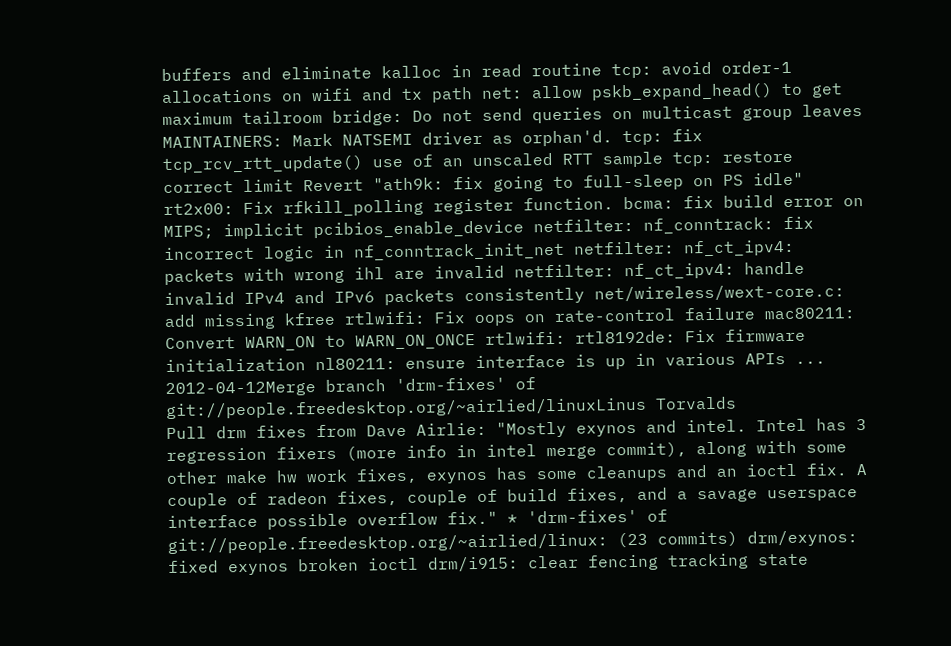buffers and eliminate kalloc in read routine tcp: avoid order-1 allocations on wifi and tx path net: allow pskb_expand_head() to get maximum tailroom bridge: Do not send queries on multicast group leaves MAINTAINERS: Mark NATSEMI driver as orphan'd. tcp: fix tcp_rcv_rtt_update() use of an unscaled RTT sample tcp: restore correct limit Revert "ath9k: fix going to full-sleep on PS idle" rt2x00: Fix rfkill_polling register function. bcma: fix build error on MIPS; implicit pcibios_enable_device netfilter: nf_conntrack: fix incorrect logic in nf_conntrack_init_net netfilter: nf_ct_ipv4: packets with wrong ihl are invalid netfilter: nf_ct_ipv4: handle invalid IPv4 and IPv6 packets consistently net/wireless/wext-core.c: add missing kfree rtlwifi: Fix oops on rate-control failure mac80211: Convert WARN_ON to WARN_ON_ONCE rtlwifi: rtl8192de: Fix firmware initialization nl80211: ensure interface is up in various APIs ...
2012-04-12Merge branch 'drm-fixes' of git://people.freedesktop.org/~airlied/linuxLinus Torvalds
Pull drm fixes from Dave Airlie: "Mostly exynos and intel. Intel has 3 regression fixers (more info in intel merge commit), along with some other make hw work fixes, exynos has some cleanups and an ioctl fix. A couple of radeon fixes, couple of build fixes, and a savage userspace interface possible overflow fix." * 'drm-fixes' of git://people.freedesktop.org/~airlied/linux: (23 commits) drm/exynos: fixed exynos broken ioctl drm/i915: clear fencing tracking state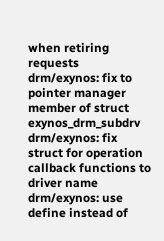when retiring requests drm/exynos: fix to pointer manager member of struct exynos_drm_subdrv drm/exynos: fix struct for operation callback functions to driver name drm/exynos: use define instead of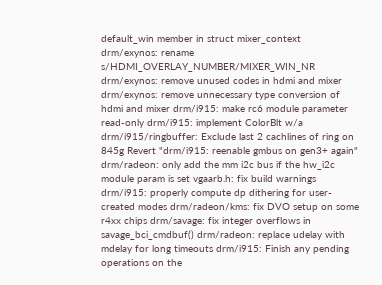default_win member in struct mixer_context drm/exynos: rename s/HDMI_OVERLAY_NUMBER/MIXER_WIN_NR drm/exynos: remove unused codes in hdmi and mixer drm/exynos: remove unnecessary type conversion of hdmi and mixer drm/i915: make rc6 module parameter read-only drm/i915: implement ColorBlt w/a drm/i915/ringbuffer: Exclude last 2 cachlines of ring on 845g Revert "drm/i915: reenable gmbus on gen3+ again" drm/radeon: only add the mm i2c bus if the hw_i2c module param is set vgaarb.h: fix build warnings drm/i915: properly compute dp dithering for user-created modes drm/radeon/kms: fix DVO setup on some r4xx chips drm/savage: fix integer overflows in savage_bci_cmdbuf() drm/radeon: replace udelay with mdelay for long timeouts drm/i915: Finish any pending operations on the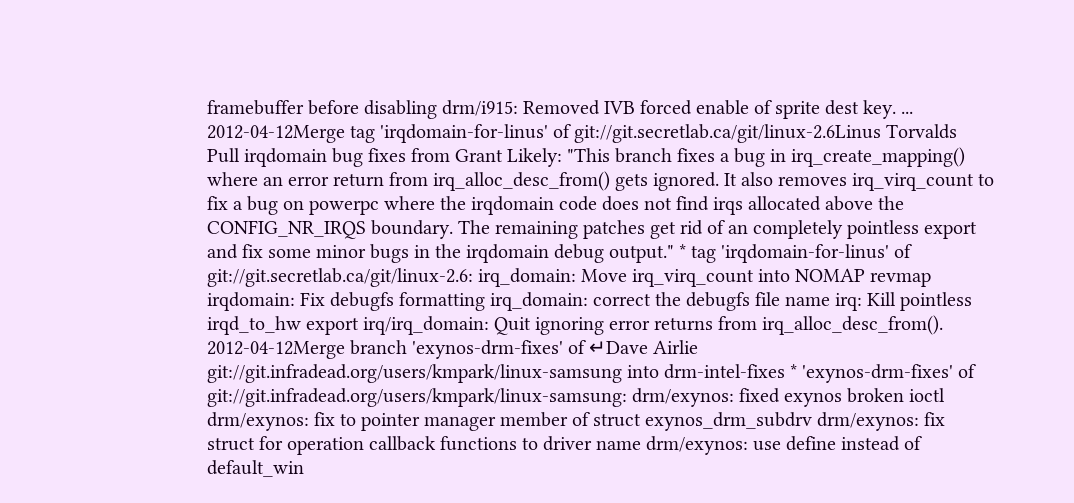framebuffer before disabling drm/i915: Removed IVB forced enable of sprite dest key. ...
2012-04-12Merge tag 'irqdomain-for-linus' of git://git.secretlab.ca/git/linux-2.6Linus Torvalds
Pull irqdomain bug fixes from Grant Likely: "This branch fixes a bug in irq_create_mapping() where an error return from irq_alloc_desc_from() gets ignored. It also removes irq_virq_count to fix a bug on powerpc where the irqdomain code does not find irqs allocated above the CONFIG_NR_IRQS boundary. The remaining patches get rid of an completely pointless export and fix some minor bugs in the irqdomain debug output." * tag 'irqdomain-for-linus' of git://git.secretlab.ca/git/linux-2.6: irq_domain: Move irq_virq_count into NOMAP revmap irqdomain: Fix debugfs formatting irq_domain: correct the debugfs file name irq: Kill pointless irqd_to_hw export irq/irq_domain: Quit ignoring error returns from irq_alloc_desc_from().
2012-04-12Merge branch 'exynos-drm-fixes' of ↵Dave Airlie
git://git.infradead.org/users/kmpark/linux-samsung into drm-intel-fixes * 'exynos-drm-fixes' of git://git.infradead.org/users/kmpark/linux-samsung: drm/exynos: fixed exynos broken ioctl drm/exynos: fix to pointer manager member of struct exynos_drm_subdrv drm/exynos: fix struct for operation callback functions to driver name drm/exynos: use define instead of default_win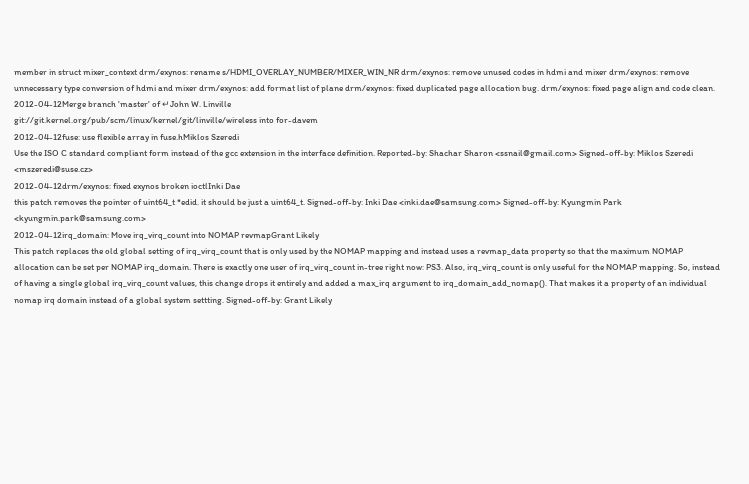member in struct mixer_context drm/exynos: rename s/HDMI_OVERLAY_NUMBER/MIXER_WIN_NR drm/exynos: remove unused codes in hdmi and mixer drm/exynos: remove unnecessary type conversion of hdmi and mixer drm/exynos: add format list of plane drm/exynos: fixed duplicated page allocation bug. drm/exynos: fixed page align and code clean.
2012-04-12Merge branch 'master' of ↵John W. Linville
git://git.kernel.org/pub/scm/linux/kernel/git/linville/wireless into for-davem
2012-04-12fuse: use flexible array in fuse.hMiklos Szeredi
Use the ISO C standard compliant form instead of the gcc extension in the interface definition. Reported-by: Shachar Sharon <ssnail@gmail.com> Signed-off-by: Miklos Szeredi <mszeredi@suse.cz>
2012-04-12drm/exynos: fixed exynos broken ioctlInki Dae
this patch removes the pointer of uint64_t *edid. it should be just a uint64_t. Signed-off-by: Inki Dae <inki.dae@samsung.com> Signed-off-by: Kyungmin Park <kyungmin.park@samsung.com>
2012-04-12irq_domain: Move irq_virq_count into NOMAP revmapGrant Likely
This patch replaces the old global setting of irq_virq_count that is only used by the NOMAP mapping and instead uses a revmap_data property so that the maximum NOMAP allocation can be set per NOMAP irq_domain. There is exactly one user of irq_virq_count in-tree right now: PS3. Also, irq_virq_count is only useful for the NOMAP mapping. So, instead of having a single global irq_virq_count values, this change drops it entirely and added a max_irq argument to irq_domain_add_nomap(). That makes it a property of an individual nomap irq domain instead of a global system settting. Signed-off-by: Grant Likely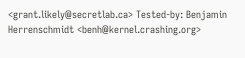<grant.likely@secretlab.ca> Tested-by: Benjamin Herrenschmidt <benh@kernel.crashing.org>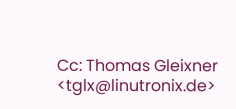Cc: Thomas Gleixner <tglx@linutronix.de>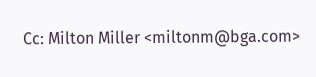Cc: Milton Miller <miltonm@bga.com>